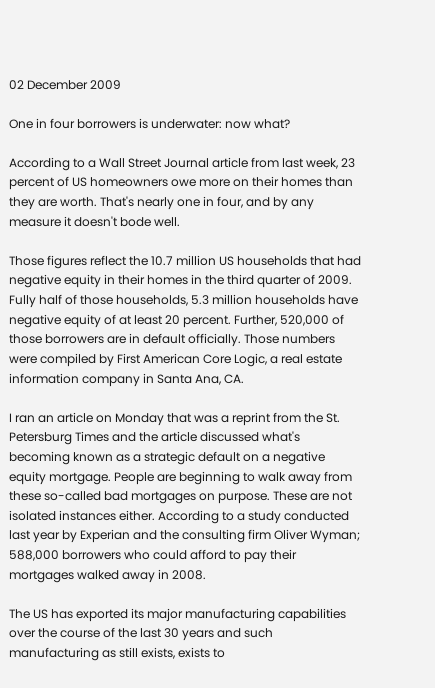02 December 2009

One in four borrowers is underwater: now what?

According to a Wall Street Journal article from last week, 23 percent of US homeowners owe more on their homes than they are worth. That's nearly one in four, and by any measure it doesn't bode well.

Those figures reflect the 10.7 million US households that had negative equity in their homes in the third quarter of 2009. Fully half of those households, 5.3 million households have negative equity of at least 20 percent. Further, 520,000 of those borrowers are in default officially. Those numbers were compiled by First American Core Logic, a real estate information company in Santa Ana, CA.

I ran an article on Monday that was a reprint from the St. Petersburg Times and the article discussed what's becoming known as a strategic default on a negative equity mortgage. People are beginning to walk away from these so-called bad mortgages on purpose. These are not isolated instances either. According to a study conducted last year by Experian and the consulting firm Oliver Wyman; 588,000 borrowers who could afford to pay their mortgages walked away in 2008.

The US has exported its major manufacturing capabilities over the course of the last 30 years and such manufacturing as still exists, exists to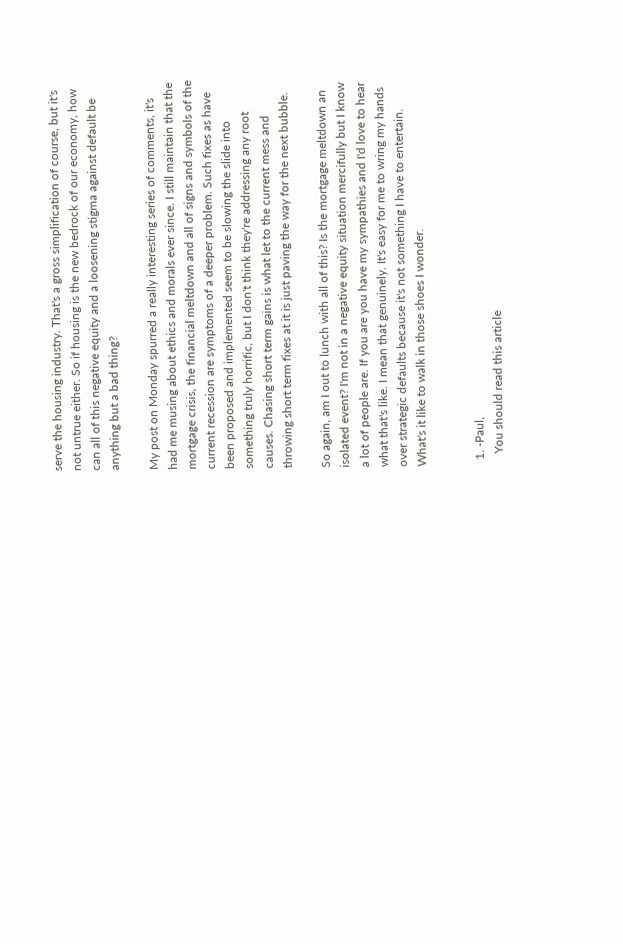serve the housing industry. That's a gross simplification of course, but it's not untrue either. So if housing is the new bedrock of our economy, how can all of this negative equity and a loosening stigma against default be anything but a bad thing?

My post on Monday spurred a really interesting series of comments, it's had me musing about ethics and morals ever since. I still maintain that the mortgage crisis, the financial meltdown and all of signs and symbols of the current recession are symptoms of a deeper problem. Such fixes as have been proposed and implemented seem to be slowing the slide into something truly horrific, but I don't think they're addressing any root causes. Chasing short term gains is what let to the current mess and throwing short term fixes at it is just paving the way for the next bubble.

So again, am I out to lunch with all of this? Is the mortgage meltdown an isolated event? I'm not in a negative equity situation mercifully but I know a lot of people are. If you are you have my sympathies and I'd love to hear what that's like. I mean that genuinely. It's easy for me to wring my hands over strategic defaults because it's not something I have to entertain. What's it like to walk in those shoes I wonder.


  1. -Paul,
    You should read this article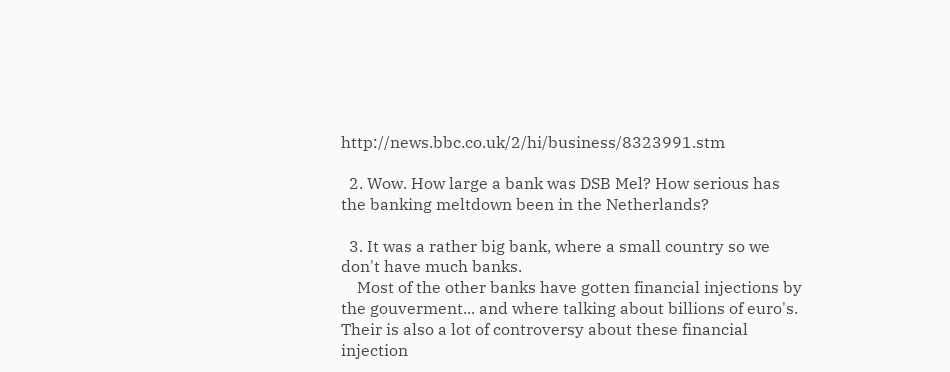http://news.bbc.co.uk/2/hi/business/8323991.stm

  2. Wow. How large a bank was DSB Mel? How serious has the banking meltdown been in the Netherlands?

  3. It was a rather big bank, where a small country so we don't have much banks.
    Most of the other banks have gotten financial injections by the gouverment... and where talking about billions of euro's. Their is also a lot of controversy about these financial injection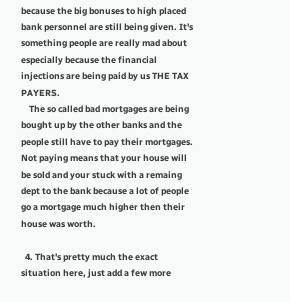because the big bonuses to high placed bank personnel are still being given. It's something people are really mad about especially because the financial injections are being paid by us THE TAX PAYERS.
    The so called bad mortgages are being bought up by the other banks and the people still have to pay their mortgages. Not paying means that your house will be sold and your stuck with a remaing dept to the bank because a lot of people go a mortgage much higher then their house was worth.

  4. That's pretty much the exact situation here, just add a few more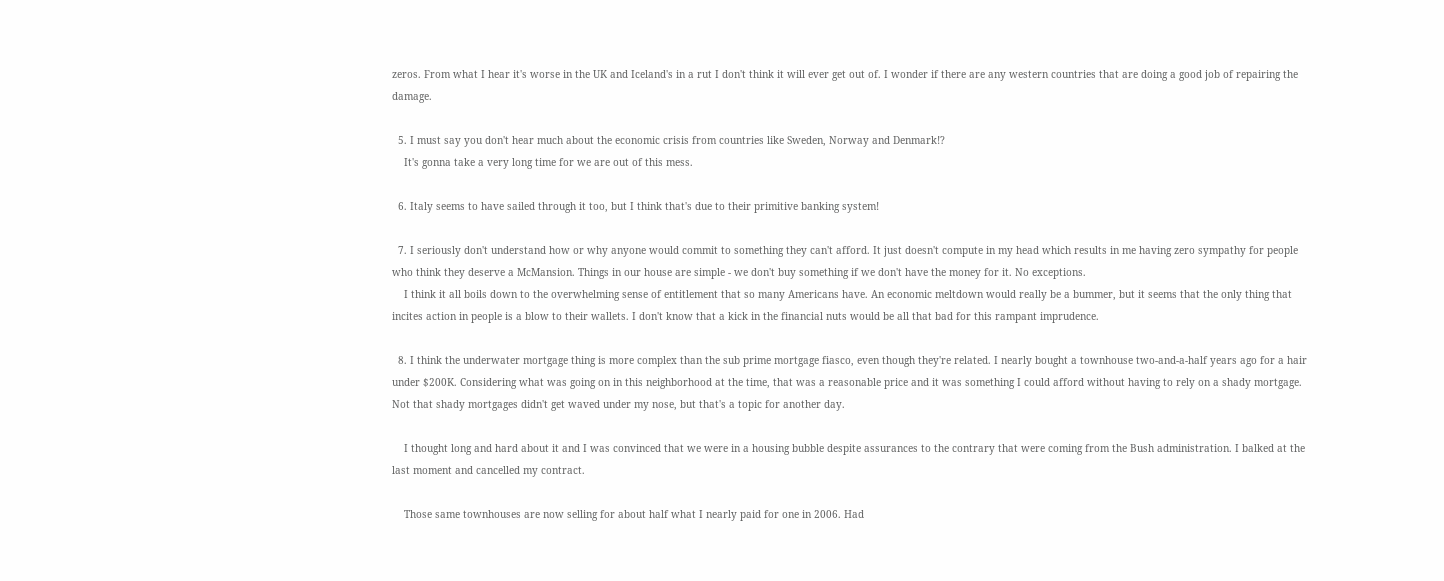zeros. From what I hear it's worse in the UK and Iceland's in a rut I don't think it will ever get out of. I wonder if there are any western countries that are doing a good job of repairing the damage.

  5. I must say you don't hear much about the economic crisis from countries like Sweden, Norway and Denmark!?
    It's gonna take a very long time for we are out of this mess.

  6. Italy seems to have sailed through it too, but I think that's due to their primitive banking system!

  7. I seriously don't understand how or why anyone would commit to something they can't afford. It just doesn't compute in my head which results in me having zero sympathy for people who think they deserve a McMansion. Things in our house are simple - we don't buy something if we don't have the money for it. No exceptions.
    I think it all boils down to the overwhelming sense of entitlement that so many Americans have. An economic meltdown would really be a bummer, but it seems that the only thing that incites action in people is a blow to their wallets. I don't know that a kick in the financial nuts would be all that bad for this rampant imprudence.

  8. I think the underwater mortgage thing is more complex than the sub prime mortgage fiasco, even though they're related. I nearly bought a townhouse two-and-a-half years ago for a hair under $200K. Considering what was going on in this neighborhood at the time, that was a reasonable price and it was something I could afford without having to rely on a shady mortgage. Not that shady mortgages didn't get waved under my nose, but that's a topic for another day.

    I thought long and hard about it and I was convinced that we were in a housing bubble despite assurances to the contrary that were coming from the Bush administration. I balked at the last moment and cancelled my contract.

    Those same townhouses are now selling for about half what I nearly paid for one in 2006. Had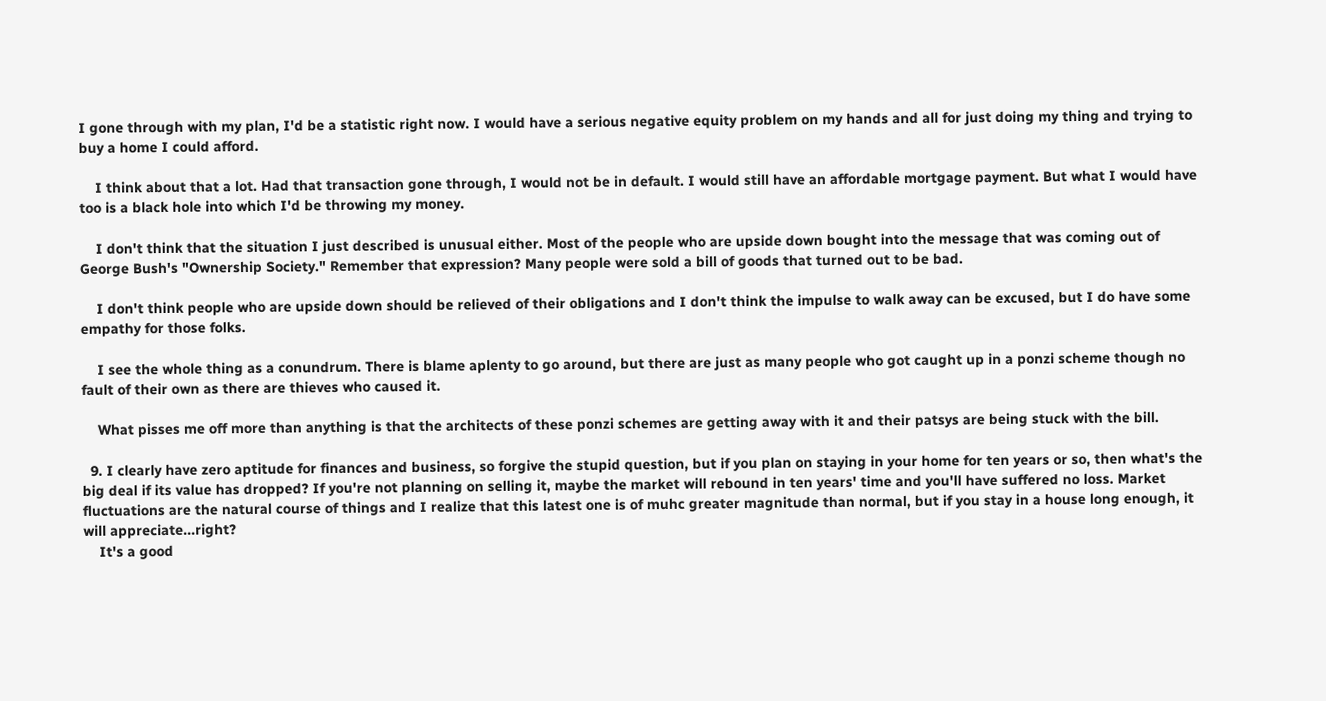I gone through with my plan, I'd be a statistic right now. I would have a serious negative equity problem on my hands and all for just doing my thing and trying to buy a home I could afford.

    I think about that a lot. Had that transaction gone through, I would not be in default. I would still have an affordable mortgage payment. But what I would have too is a black hole into which I'd be throwing my money.

    I don't think that the situation I just described is unusual either. Most of the people who are upside down bought into the message that was coming out of George Bush's "Ownership Society." Remember that expression? Many people were sold a bill of goods that turned out to be bad.

    I don't think people who are upside down should be relieved of their obligations and I don't think the impulse to walk away can be excused, but I do have some empathy for those folks.

    I see the whole thing as a conundrum. There is blame aplenty to go around, but there are just as many people who got caught up in a ponzi scheme though no fault of their own as there are thieves who caused it.

    What pisses me off more than anything is that the architects of these ponzi schemes are getting away with it and their patsys are being stuck with the bill.

  9. I clearly have zero aptitude for finances and business, so forgive the stupid question, but if you plan on staying in your home for ten years or so, then what's the big deal if its value has dropped? If you're not planning on selling it, maybe the market will rebound in ten years' time and you'll have suffered no loss. Market fluctuations are the natural course of things and I realize that this latest one is of muhc greater magnitude than normal, but if you stay in a house long enough, it will appreciate...right?
    It's a good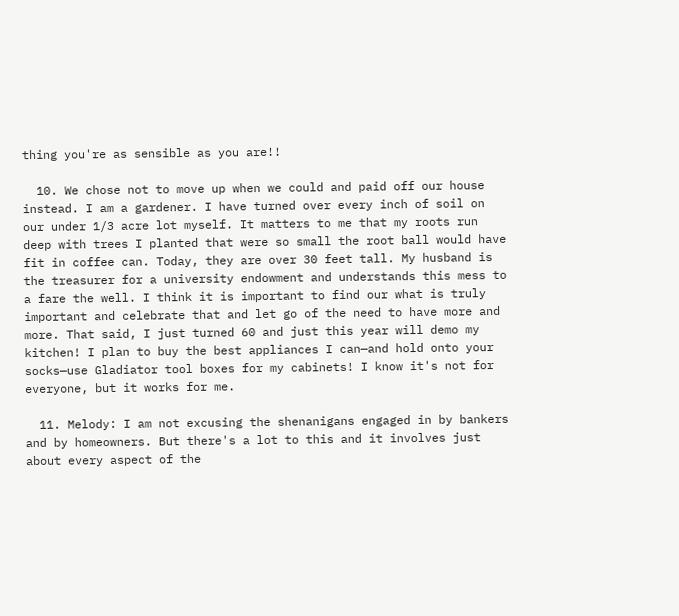thing you're as sensible as you are!!

  10. We chose not to move up when we could and paid off our house instead. I am a gardener. I have turned over every inch of soil on our under 1/3 acre lot myself. It matters to me that my roots run deep with trees I planted that were so small the root ball would have fit in coffee can. Today, they are over 30 feet tall. My husband is the treasurer for a university endowment and understands this mess to a fare the well. I think it is important to find our what is truly important and celebrate that and let go of the need to have more and more. That said, I just turned 60 and just this year will demo my kitchen! I plan to buy the best appliances I can—and hold onto your socks—use Gladiator tool boxes for my cabinets! I know it's not for everyone, but it works for me.

  11. Melody: I am not excusing the shenanigans engaged in by bankers and by homeowners. But there's a lot to this and it involves just about every aspect of the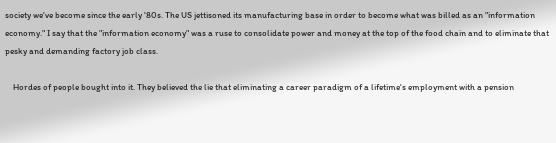society we've become since the early '80s. The US jettisoned its manufacturing base in order to become what was billed as an "information economy." I say that the "information economy" was a ruse to consolidate power and money at the top of the food chain and to eliminate that pesky and demanding factory job class.

    Hordes of people bought into it. They believed the lie that eliminating a career paradigm of a lifetime's employment with a pension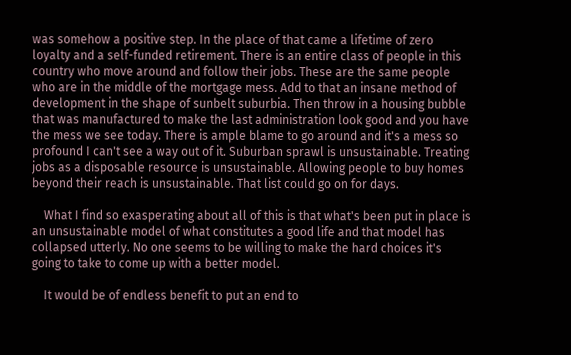was somehow a positive step. In the place of that came a lifetime of zero loyalty and a self-funded retirement. There is an entire class of people in this country who move around and follow their jobs. These are the same people who are in the middle of the mortgage mess. Add to that an insane method of development in the shape of sunbelt suburbia. Then throw in a housing bubble that was manufactured to make the last administration look good and you have the mess we see today. There is ample blame to go around and it's a mess so profound I can't see a way out of it. Suburban sprawl is unsustainable. Treating jobs as a disposable resource is unsustainable. Allowing people to buy homes beyond their reach is unsustainable. That list could go on for days.

    What I find so exasperating about all of this is that what's been put in place is an unsustainable model of what constitutes a good life and that model has collapsed utterly. No one seems to be willing to make the hard choices it's going to take to come up with a better model.

    It would be of endless benefit to put an end to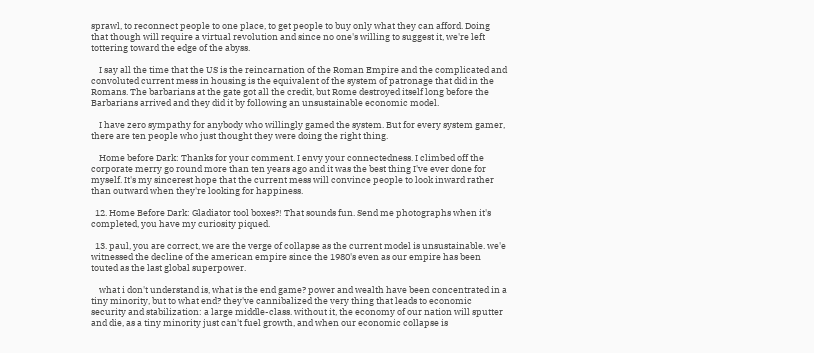sprawl, to reconnect people to one place, to get people to buy only what they can afford. Doing that though will require a virtual revolution and since no one's willing to suggest it, we're left tottering toward the edge of the abyss.

    I say all the time that the US is the reincarnation of the Roman Empire and the complicated and convoluted current mess in housing is the equivalent of the system of patronage that did in the Romans. The barbarians at the gate got all the credit, but Rome destroyed itself long before the Barbarians arrived and they did it by following an unsustainable economic model.

    I have zero sympathy for anybody who willingly gamed the system. But for every system gamer, there are ten people who just thought they were doing the right thing.

    Home before Dark: Thanks for your comment. I envy your connectedness. I climbed off the corporate merry go round more than ten years ago and it was the best thing I've ever done for myself. It's my sincerest hope that the current mess will convince people to look inward rather than outward when they're looking for happiness.

  12. Home Before Dark: Gladiator tool boxes?! That sounds fun. Send me photographs when it's completed, you have my curiosity piqued.

  13. paul, you are correct, we are the verge of collapse as the current model is unsustainable. we'e witnessed the decline of the american empire since the 1980's even as our empire has been touted as the last global superpower.

    what i don't understand is, what is the end game? power and wealth have been concentrated in a tiny minority, but to what end? they've cannibalized the very thing that leads to economic security and stabilization: a large middle-class. without it, the economy of our nation will sputter and die, as a tiny minority just can't fuel growth, and when our economic collapse is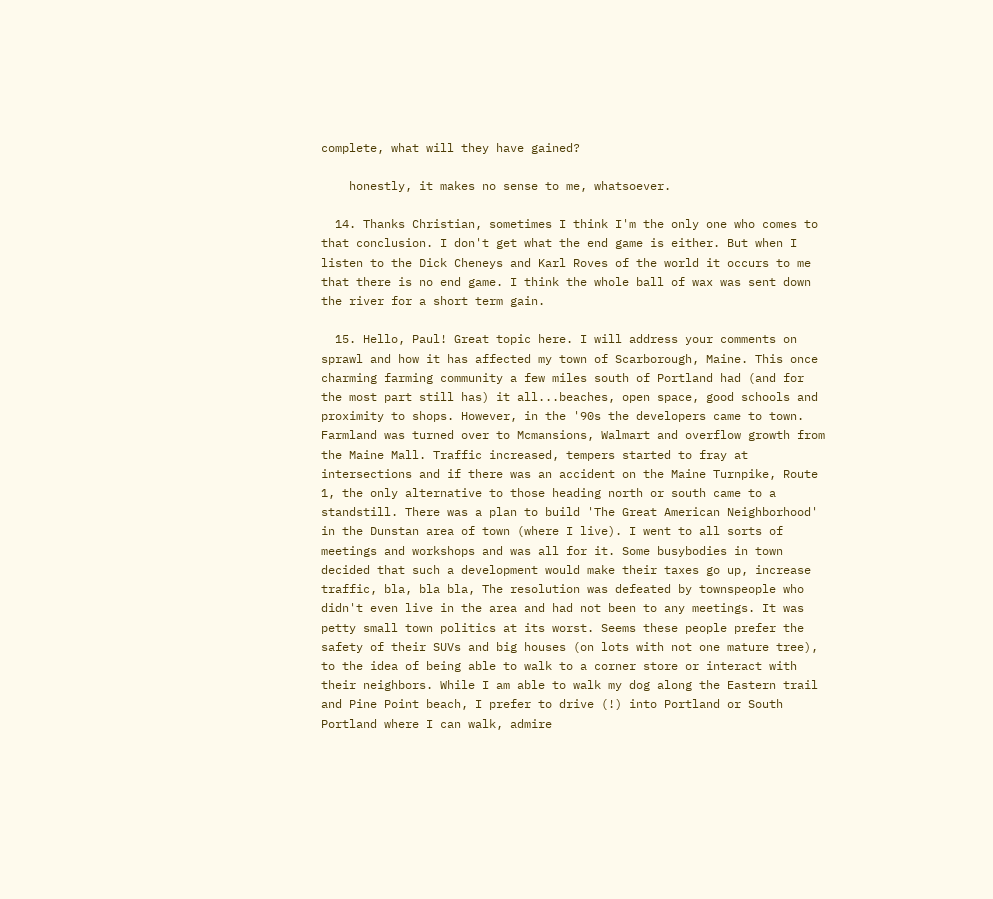complete, what will they have gained?

    honestly, it makes no sense to me, whatsoever.

  14. Thanks Christian, sometimes I think I'm the only one who comes to that conclusion. I don't get what the end game is either. But when I listen to the Dick Cheneys and Karl Roves of the world it occurs to me that there is no end game. I think the whole ball of wax was sent down the river for a short term gain.

  15. Hello, Paul! Great topic here. I will address your comments on sprawl and how it has affected my town of Scarborough, Maine. This once charming farming community a few miles south of Portland had (and for the most part still has) it all...beaches, open space, good schools and proximity to shops. However, in the '90s the developers came to town. Farmland was turned over to Mcmansions, Walmart and overflow growth from the Maine Mall. Traffic increased, tempers started to fray at intersections and if there was an accident on the Maine Turnpike, Route 1, the only alternative to those heading north or south came to a standstill. There was a plan to build 'The Great American Neighborhood' in the Dunstan area of town (where I live). I went to all sorts of meetings and workshops and was all for it. Some busybodies in town decided that such a development would make their taxes go up, increase traffic, bla, bla bla, The resolution was defeated by townspeople who didn't even live in the area and had not been to any meetings. It was petty small town politics at its worst. Seems these people prefer the safety of their SUVs and big houses (on lots with not one mature tree), to the idea of being able to walk to a corner store or interact with their neighbors. While I am able to walk my dog along the Eastern trail and Pine Point beach, I prefer to drive (!) into Portland or South Portland where I can walk, admire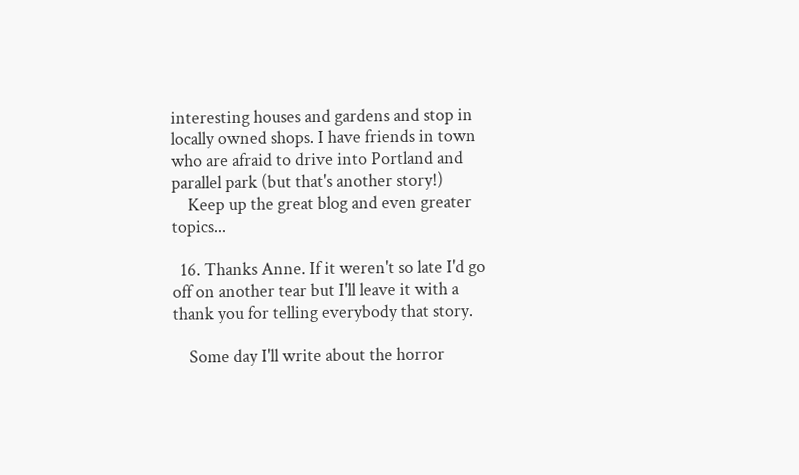interesting houses and gardens and stop in locally owned shops. I have friends in town who are afraid to drive into Portland and parallel park (but that's another story!)
    Keep up the great blog and even greater topics...

  16. Thanks Anne. If it weren't so late I'd go off on another tear but I'll leave it with a thank you for telling everybody that story.

    Some day I'll write about the horror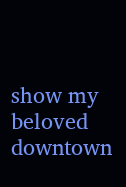show my beloved downtown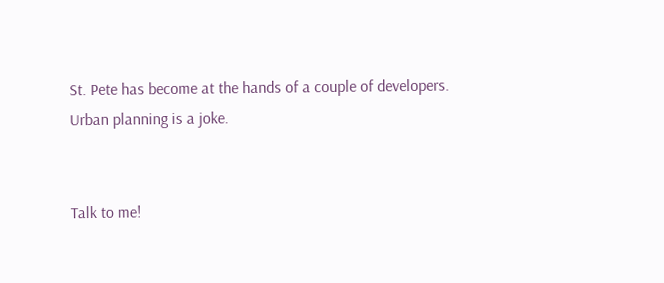St. Pete has become at the hands of a couple of developers. Urban planning is a joke.


Talk to me!